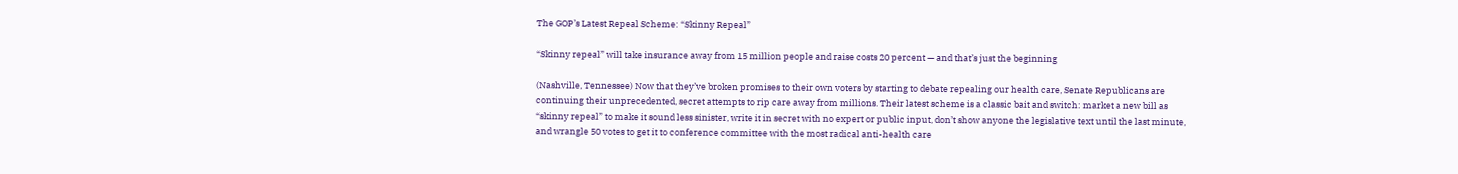The GOP’s Latest Repeal Scheme: “Skinny Repeal”

“Skinny repeal” will take insurance away from 15 million people and raise costs 20 percent — and that’s just the beginning

(Nashville, Tennessee) Now that they’ve broken promises to their own voters by starting to debate repealing our health care, Senate Republicans are continuing their unprecedented, secret attempts to rip care away from millions. Their latest scheme is a classic bait and switch: market a new bill as “skinny repeal” to make it sound less sinister, write it in secret with no expert or public input, don’t show anyone the legislative text until the last minute, and wrangle 50 votes to get it to conference committee with the most radical anti-health care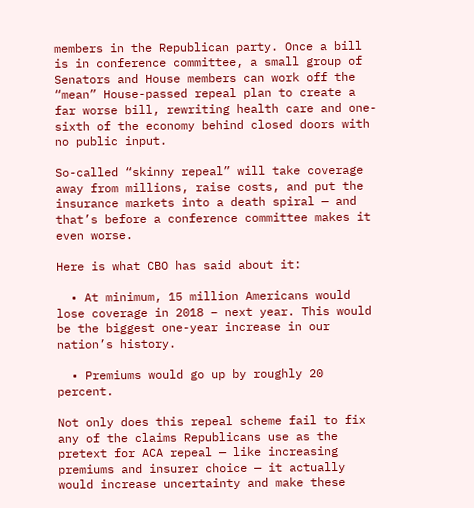members in the Republican party. Once a bill is in conference committee, a small group of Senators and House members can work off the “mean” House-passed repeal plan to create a far worse bill, rewriting health care and one-sixth of the economy behind closed doors with no public input.

So-called “skinny repeal” will take coverage away from millions, raise costs, and put the insurance markets into a death spiral — and that’s before a conference committee makes it even worse.

Here is what CBO has said about it:

  • At minimum, 15 million Americans would lose coverage in 2018 – next year. This would be the biggest one-year increase in our nation’s history.

  • Premiums would go up by roughly 20 percent.

Not only does this repeal scheme fail to fix any of the claims Republicans use as the pretext for ACA repeal — like increasing premiums and insurer choice — it actually would increase uncertainty and make these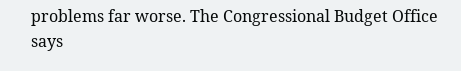problems far worse. The Congressional Budget Office says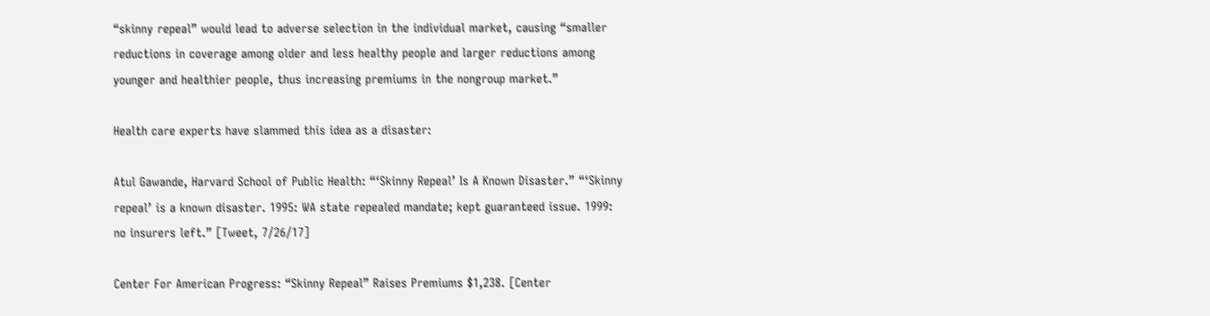“skinny repeal” would lead to adverse selection in the individual market, causing “smaller reductions in coverage among older and less healthy people and larger reductions among younger and healthier people, thus increasing premiums in the nongroup market.”

Health care experts have slammed this idea as a disaster:

Atul Gawande, Harvard School of Public Health: “‘Skinny Repeal’ Is A Known Disaster.” “‘Skinny repeal’ is a known disaster. 1995: WA state repealed mandate; kept guaranteed issue. 1999: no insurers left.” [Tweet, 7/26/17]

Center For American Progress: “Skinny Repeal” Raises Premiums $1,238. [Center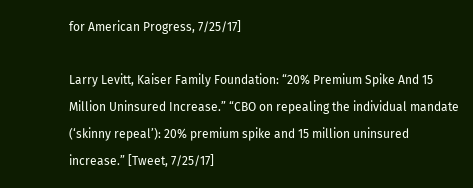for American Progress, 7/25/17]

Larry Levitt, Kaiser Family Foundation: “20% Premium Spike And 15 Million Uninsured Increase.” “CBO on repealing the individual mandate (‘skinny repeal’): 20% premium spike and 15 million uninsured increase.” [Tweet, 7/25/17]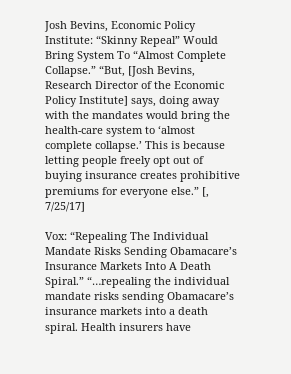Josh Bevins, Economic Policy Institute: “Skinny Repeal” Would Bring System To “Almost Complete Collapse.” “But, [Josh Bevins, Research Director of the Economic Policy Institute] says, doing away with the mandates would bring the health-care system to ‘almost complete collapse.’ This is because letting people freely opt out of buying insurance creates prohibitive premiums for everyone else.” [, 7/25/17]

Vox: “Repealing The Individual Mandate Risks Sending Obamacare’s Insurance Markets Into A Death Spiral.” “…repealing the individual mandate risks sending Obamacare’s insurance markets into a death spiral. Health insurers have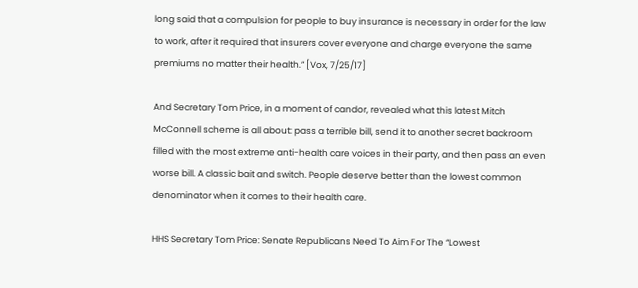long said that a compulsion for people to buy insurance is necessary in order for the law to work, after it required that insurers cover everyone and charge everyone the same premiums no matter their health.” [Vox, 7/25/17]

And Secretary Tom Price, in a moment of candor, revealed what this latest Mitch McConnell scheme is all about: pass a terrible bill, send it to another secret backroom filled with the most extreme anti-health care voices in their party, and then pass an even worse bill. A classic bait and switch. People deserve better than the lowest common denominator when it comes to their health care.

HHS Secretary Tom Price: Senate Republicans Need To Aim For The “Lowest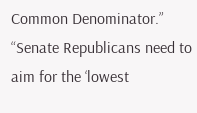Common Denominator.” “Senate Republicans need to aim for the ‘lowest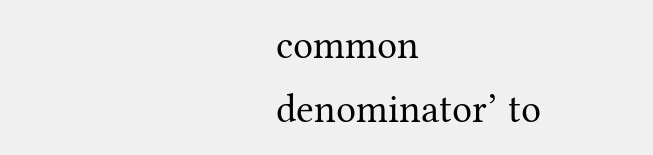common denominator’ to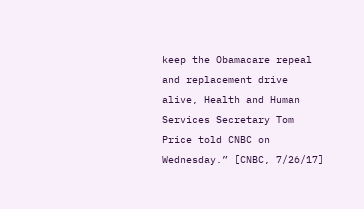keep the Obamacare repeal and replacement drive alive, Health and Human Services Secretary Tom Price told CNBC on Wednesday.” [CNBC, 7/26/17]